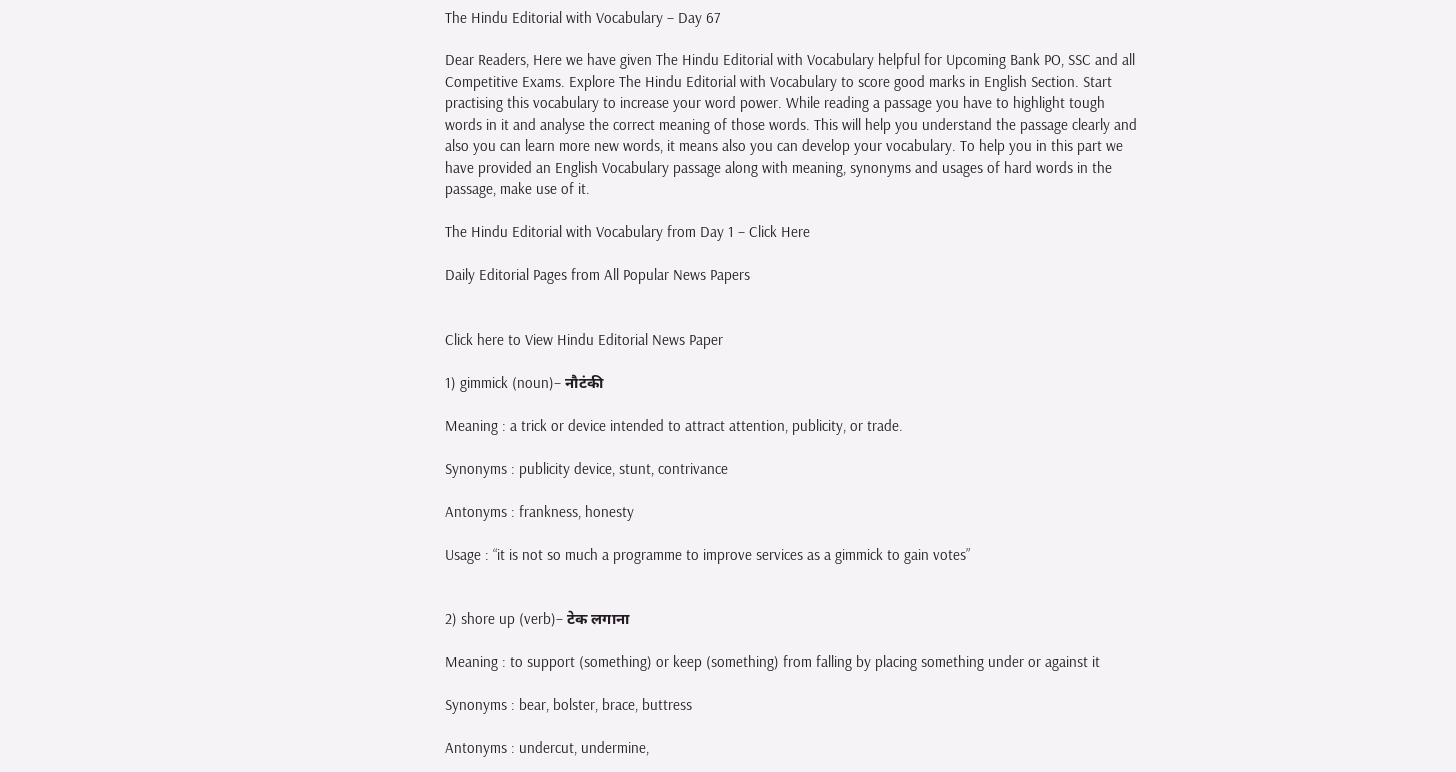The Hindu Editorial with Vocabulary – Day 67

Dear Readers, Here we have given The Hindu Editorial with Vocabulary helpful for Upcoming Bank PO, SSC and all Competitive Exams. Explore The Hindu Editorial with Vocabulary to score good marks in English Section. Start practising this vocabulary to increase your word power. While reading a passage you have to highlight tough words in it and analyse the correct meaning of those words. This will help you understand the passage clearly and also you can learn more new words, it means also you can develop your vocabulary. To help you in this part we have provided an English Vocabulary passage along with meaning, synonyms and usages of hard words in the passage, make use of it.

The Hindu Editorial with Vocabulary from Day 1 – Click Here

Daily Editorial Pages from All Popular News Papers


Click here to View Hindu Editorial News Paper

1) gimmick (noun)– नौटंकी

Meaning : a trick or device intended to attract attention, publicity, or trade.

Synonyms : publicity device, stunt, contrivance

Antonyms : frankness, honesty

Usage : “it is not so much a programme to improve services as a gimmick to gain votes”


2) shore up (verb)– टेक लगाना

Meaning : to support (something) or keep (something) from falling by placing something under or against it

Synonyms : bear, bolster, brace, buttress

Antonyms : undercut, undermine,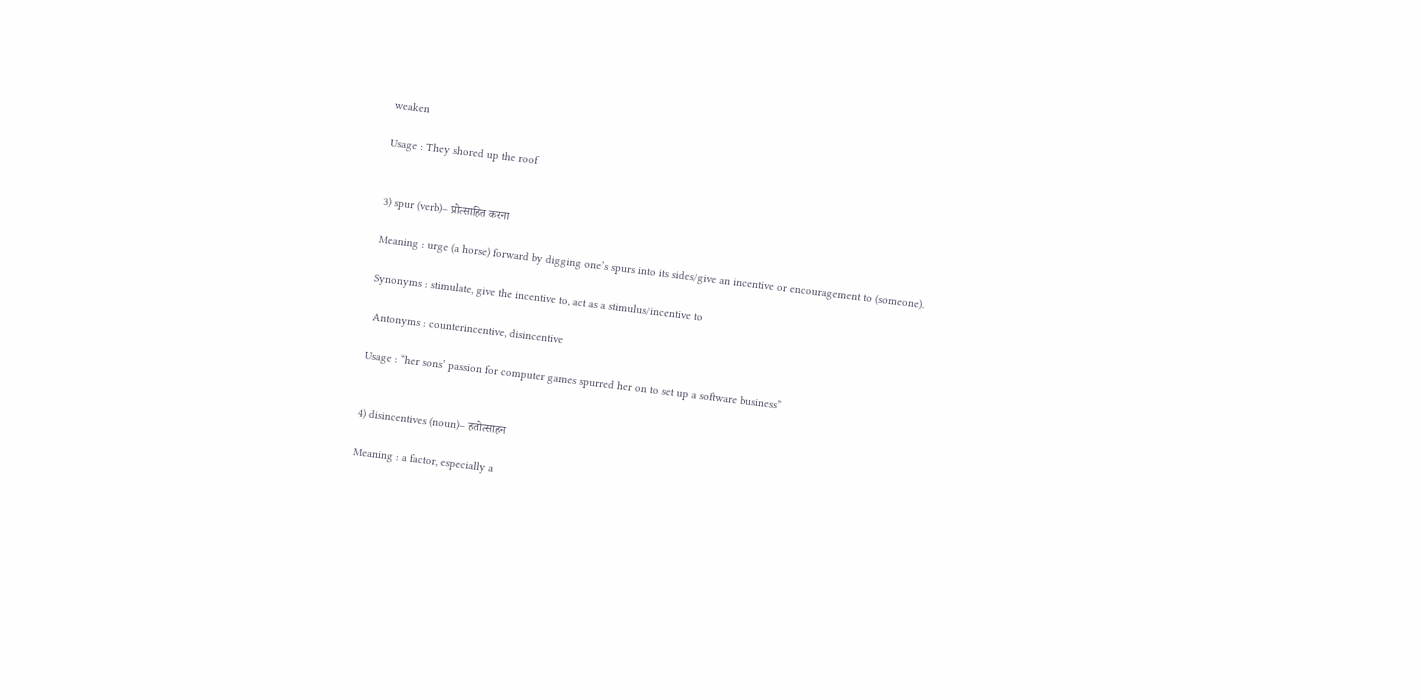weaken

Usage : They shored up the roof


3) spur (verb)– प्रोत्साहित करना

Meaning : urge (a horse) forward by digging one’s spurs into its sides/give an incentive or encouragement to (someone).

Synonyms : stimulate, give the incentive to, act as a stimulus/incentive to

 Antonyms : counterincentive, disincentive

Usage : “her sons’ passion for computer games spurred her on to set up a software business”


4) disincentives (noun)– हतोत्साहन

Meaning : a factor, especially a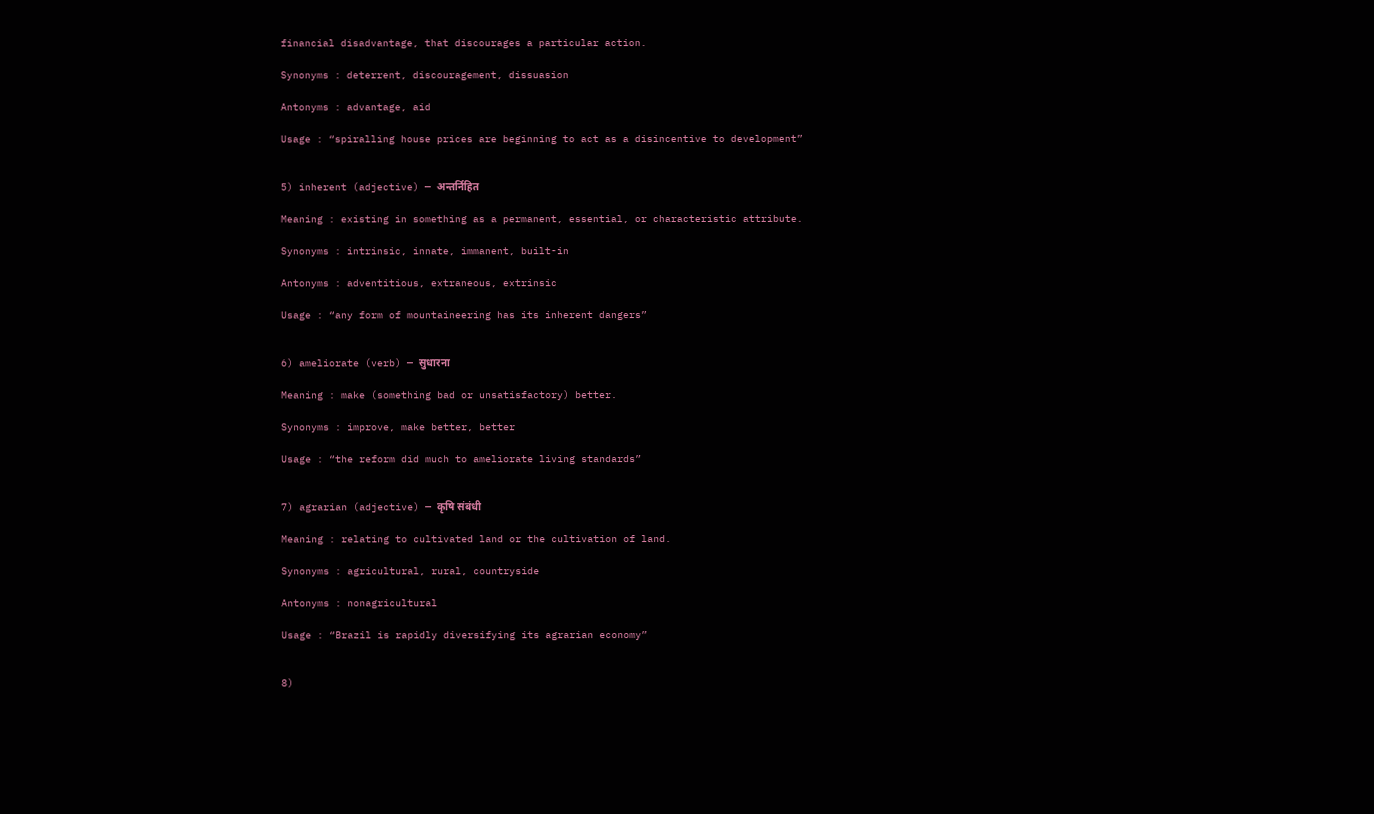financial disadvantage, that discourages a particular action.

Synonyms : deterrent, discouragement, dissuasion

Antonyms : advantage, aid

Usage : “spiralling house prices are beginning to act as a disincentive to development”


5) inherent (adjective) — अन्तर्निहित

Meaning : existing in something as a permanent, essential, or characteristic attribute.

Synonyms : intrinsic, innate, immanent, built-in

Antonyms : adventitious, extraneous, extrinsic

Usage : “any form of mountaineering has its inherent dangers”


6) ameliorate (verb) — सुधारना

Meaning : make (something bad or unsatisfactory) better.

Synonyms : improve, make better, better

Usage : “the reform did much to ameliorate living standards”


7) agrarian (adjective) — कृषि संबंधी

Meaning : relating to cultivated land or the cultivation of land.

Synonyms : agricultural, rural, countryside

Antonyms : nonagricultural

Usage : “Brazil is rapidly diversifying its agrarian economy”


8)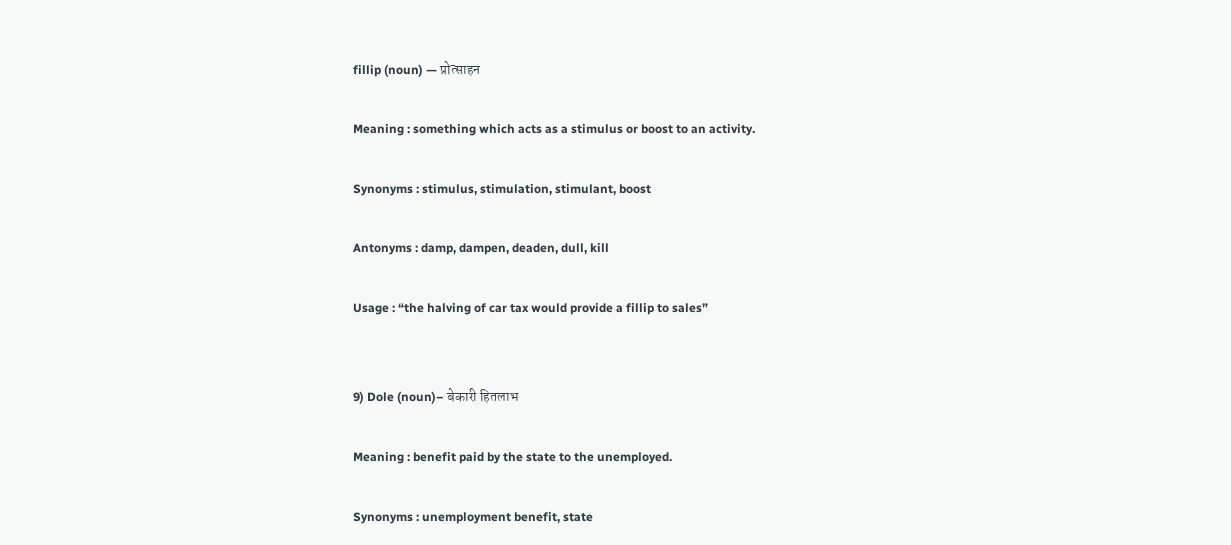fillip (noun) — प्रोत्साहन

Meaning : something which acts as a stimulus or boost to an activity.

Synonyms : stimulus, stimulation, stimulant, boost

Antonyms : damp, dampen, deaden, dull, kill

Usage : “the halving of car tax would provide a fillip to sales”


9) Dole (noun)– बेकारी हितलाभ

Meaning : benefit paid by the state to the unemployed.

Synonyms : unemployment benefit, state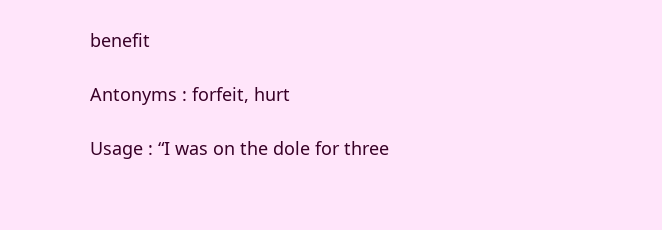benefit

Antonyms : forfeit, hurt

Usage : “I was on the dole for three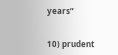years”


10) prudent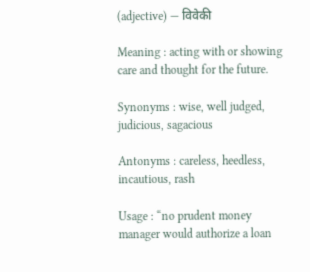(adjective) — विवेकी

Meaning : acting with or showing care and thought for the future.

Synonyms : wise, well judged, judicious, sagacious

Antonyms : careless, heedless, incautious, rash

Usage : “no prudent money manager would authorize a loan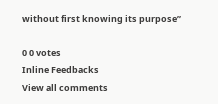without first knowing its purpose”

0 0 votes
Inline Feedbacks
View all comments